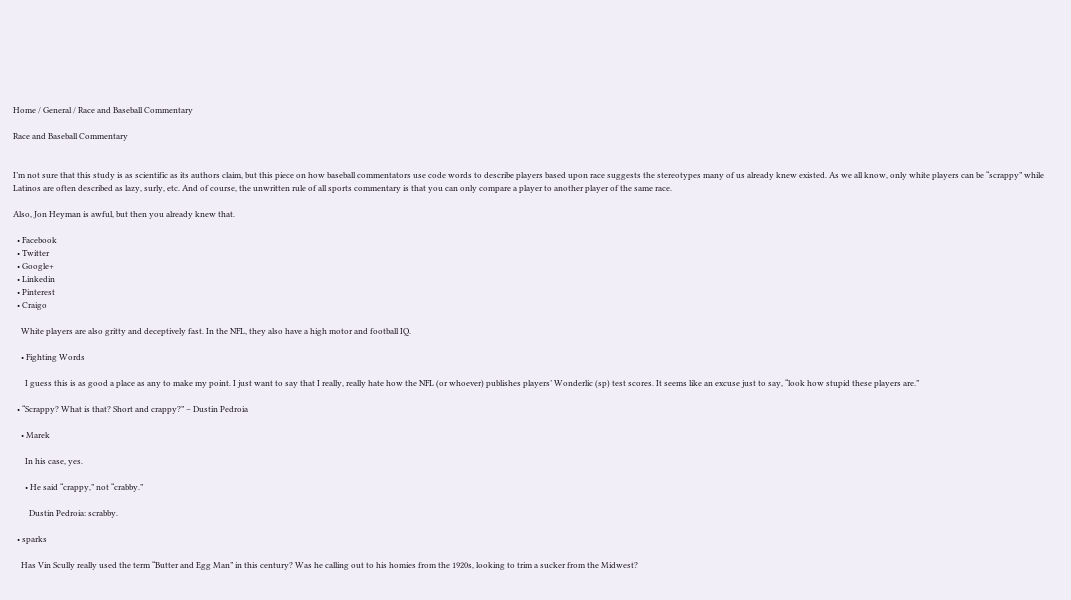Home / General / Race and Baseball Commentary

Race and Baseball Commentary


I’m not sure that this study is as scientific as its authors claim, but this piece on how baseball commentators use code words to describe players based upon race suggests the stereotypes many of us already knew existed. As we all know, only white players can be “scrappy” while Latinos are often described as lazy, surly, etc. And of course, the unwritten rule of all sports commentary is that you can only compare a player to another player of the same race.

Also, Jon Heyman is awful, but then you already knew that.

  • Facebook
  • Twitter
  • Google+
  • Linkedin
  • Pinterest
  • Craigo

    White players are also gritty and deceptively fast. In the NFL, they also have a high motor and football IQ.

    • Fighting Words

      I guess this is as good a place as any to make my point. I just want to say that I really, really hate how the NFL (or whoever) publishes players’ Wonderlic (sp) test scores. It seems like an excuse just to say, “look how stupid these players are.”

  • “Scrappy? What is that? Short and crappy?” – Dustin Pedroia

    • Marek

      In his case, yes.

      • He said “crappy,” not “crabby.”

        Dustin Pedroia: scrabby.

  • sparks

    Has Vin Scully really used the term “Butter and Egg Man” in this century? Was he calling out to his homies from the 1920s, looking to trim a sucker from the Midwest?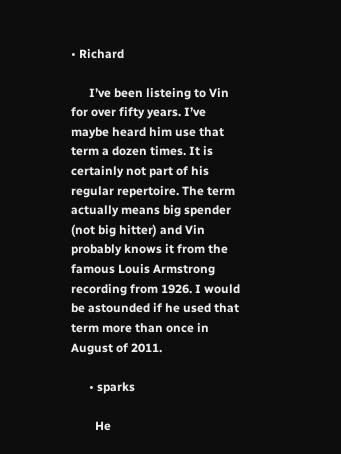• Richard

      I’ve been listeing to Vin for over fifty years. I’ve maybe heard him use that term a dozen times. It is certainly not part of his regular repertoire. The term actually means big spender (not big hitter) and Vin probably knows it from the famous Louis Armstrong recording from 1926. I would be astounded if he used that term more than once in August of 2011.

      • sparks

        He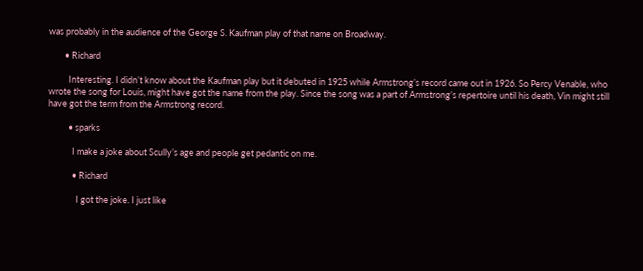was probably in the audience of the George S. Kaufman play of that name on Broadway.

        • Richard

          Interesting. I didn’t know about the Kaufman play but it debuted in 1925 while Armstrong’s record came out in 1926. So Percy Venable, who wrote the song for Louis, might have got the name from the play. Since the song was a part of Armstrong’s repertoire until his death, Vin might still have got the term from the Armstrong record.

          • sparks

            I make a joke about Scully’s age and people get pedantic on me.

            • Richard

              I got the joke. I just like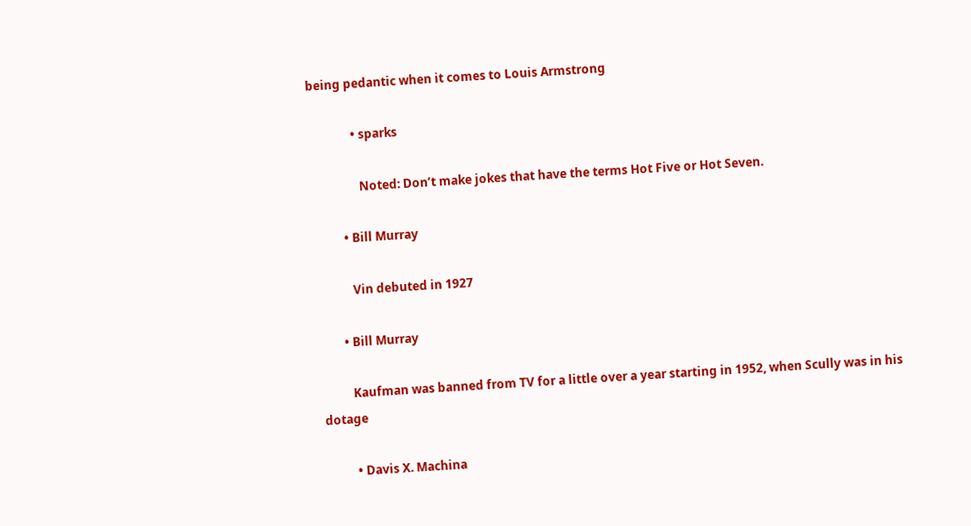being pedantic when it comes to Louis Armstrong

              • sparks

                Noted: Don’t make jokes that have the terms Hot Five or Hot Seven.

          • Bill Murray

            Vin debuted in 1927

        • Bill Murray

          Kaufman was banned from TV for a little over a year starting in 1952, when Scully was in his dotage

          • Davis X. Machina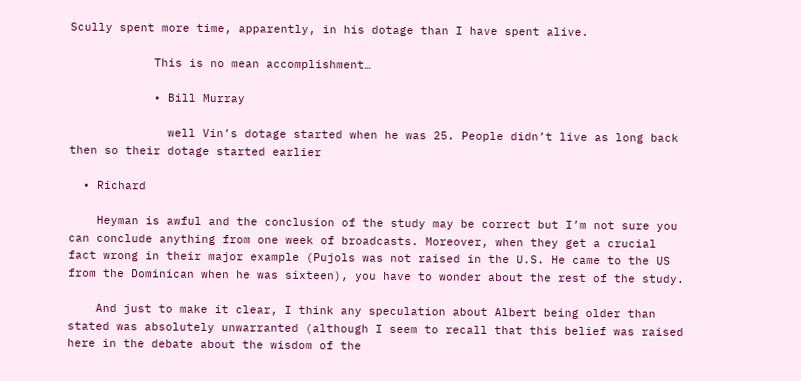Scully spent more time, apparently, in his dotage than I have spent alive.

            This is no mean accomplishment…

            • Bill Murray

              well Vin’s dotage started when he was 25. People didn’t live as long back then so their dotage started earlier

  • Richard

    Heyman is awful and the conclusion of the study may be correct but I’m not sure you can conclude anything from one week of broadcasts. Moreover, when they get a crucial fact wrong in their major example (Pujols was not raised in the U.S. He came to the US from the Dominican when he was sixteen), you have to wonder about the rest of the study.

    And just to make it clear, I think any speculation about Albert being older than stated was absolutely unwarranted (although I seem to recall that this belief was raised here in the debate about the wisdom of the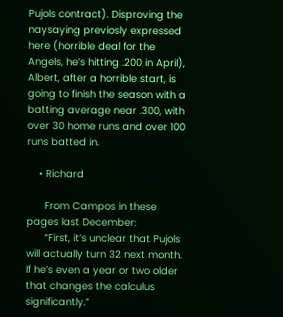Pujols contract). Disproving the naysaying previosly expressed here (horrible deal for the Angels, he’s hitting .200 in April), Albert, after a horrible start, is going to finish the season with a batting average near .300, with over 30 home runs and over 100 runs batted in.

    • Richard

      From Campos in these pages last December:
      “First, it’s unclear that Pujols will actually turn 32 next month. If he’s even a year or two older that changes the calculus significantly.”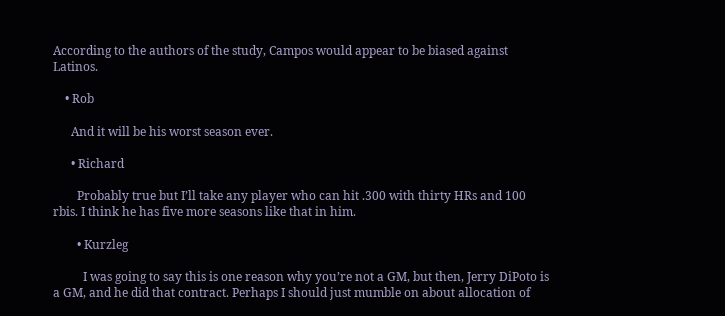According to the authors of the study, Campos would appear to be biased against Latinos.

    • Rob

      And it will be his worst season ever.

      • Richard

        Probably true but I’ll take any player who can hit .300 with thirty HRs and 100 rbis. I think he has five more seasons like that in him.

        • Kurzleg

          I was going to say this is one reason why you’re not a GM, but then, Jerry DiPoto is a GM, and he did that contract. Perhaps I should just mumble on about allocation of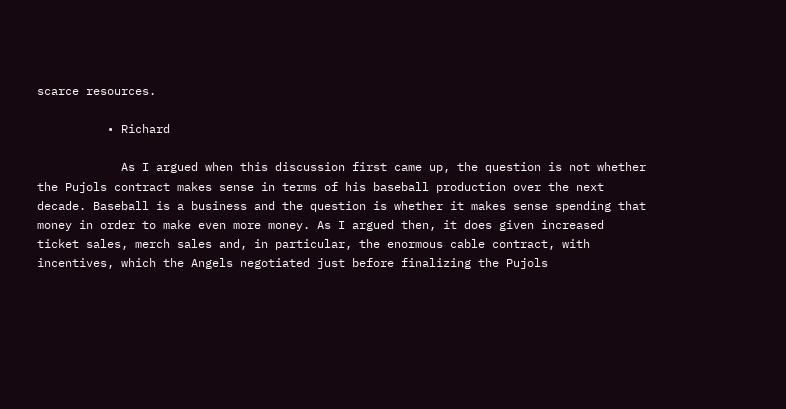scarce resources.

          • Richard

            As I argued when this discussion first came up, the question is not whether the Pujols contract makes sense in terms of his baseball production over the next decade. Baseball is a business and the question is whether it makes sense spending that money in order to make even more money. As I argued then, it does given increased ticket sales, merch sales and, in particular, the enormous cable contract, with incentives, which the Angels negotiated just before finalizing the Pujols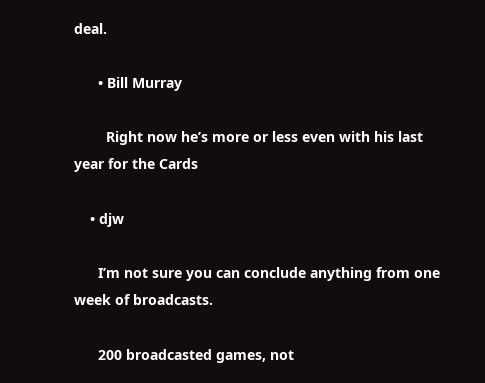deal.

      • Bill Murray

        Right now he’s more or less even with his last year for the Cards

    • djw

      I’m not sure you can conclude anything from one week of broadcasts.

      200 broadcasted games, not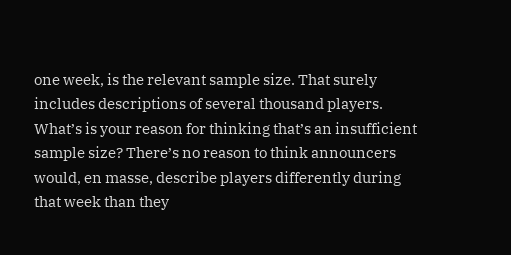one week, is the relevant sample size. That surely includes descriptions of several thousand players. What’s is your reason for thinking that’s an insufficient sample size? There’s no reason to think announcers would, en masse, describe players differently during that week than they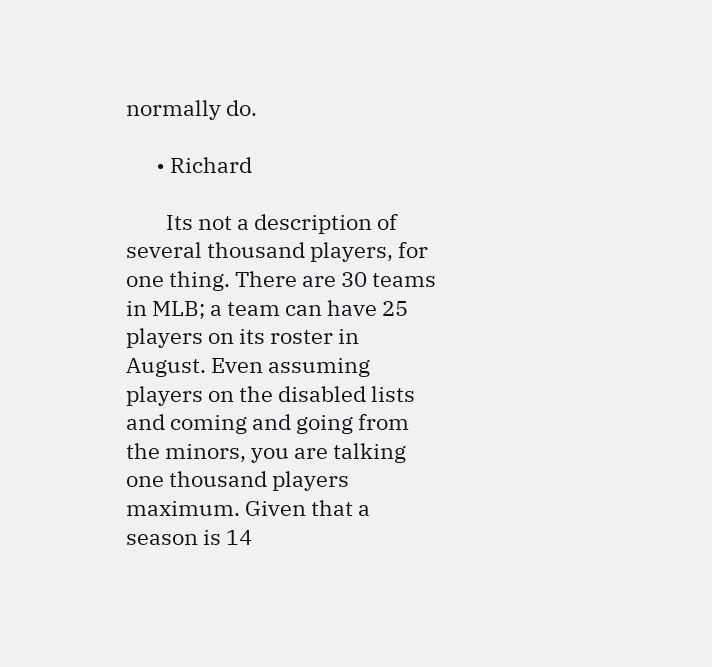normally do.

      • Richard

        Its not a description of several thousand players, for one thing. There are 30 teams in MLB; a team can have 25 players on its roster in August. Even assuming players on the disabled lists and coming and going from the minors, you are talking one thousand players maximum. Given that a season is 14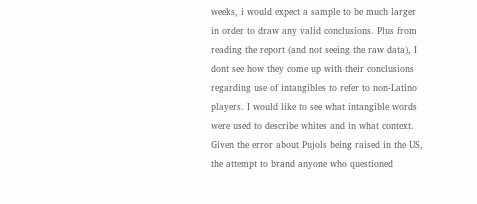weeks, i would expect a sample to be much larger in order to draw any valid conclusions. Plus from reading the report (and not seeing the raw data), I dont see how they come up with their conclusions regarding use of intangibles to refer to non-Latino players. I would like to see what intangible words were used to describe whites and in what context. Given the error about Pujols being raised in the US, the attempt to brand anyone who questioned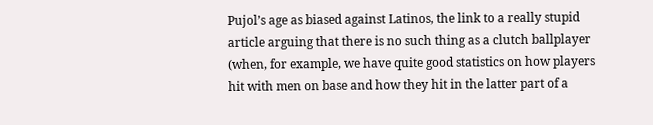Pujol’s age as biased against Latinos, the link to a really stupid article arguing that there is no such thing as a clutch ballplayer (when, for example, we have quite good statistics on how players hit with men on base and how they hit in the latter part of a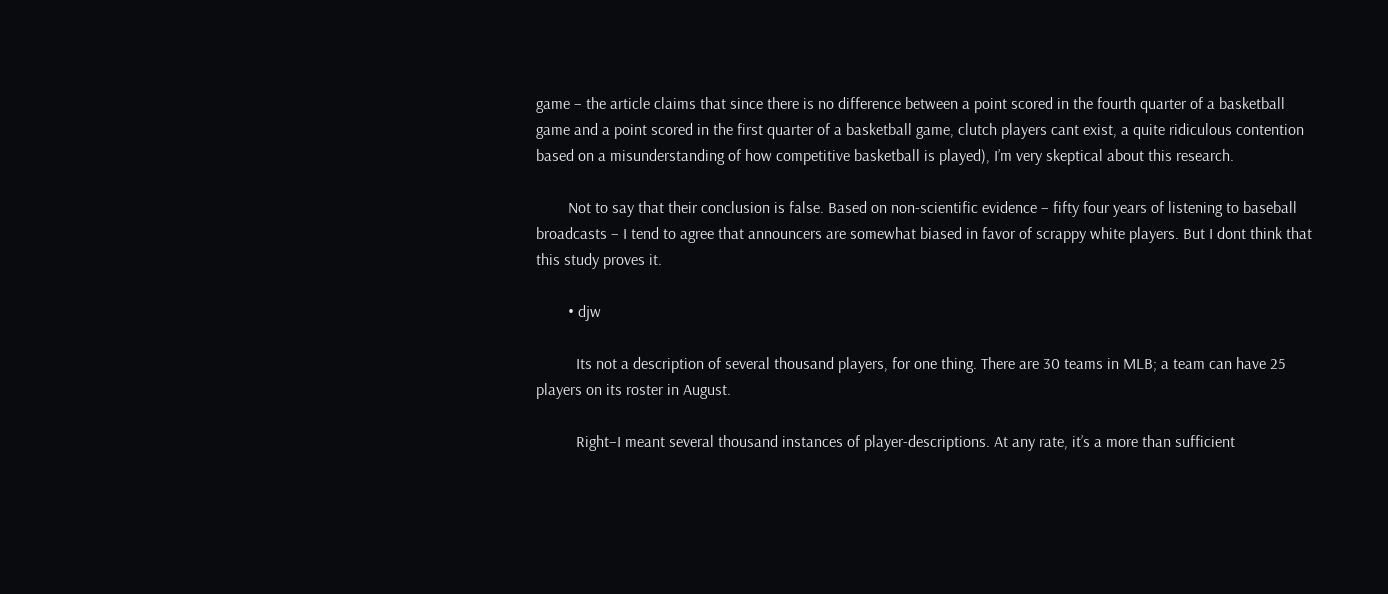game – the article claims that since there is no difference between a point scored in the fourth quarter of a basketball game and a point scored in the first quarter of a basketball game, clutch players cant exist, a quite ridiculous contention based on a misunderstanding of how competitive basketball is played), I’m very skeptical about this research.

        Not to say that their conclusion is false. Based on non-scientific evidence – fifty four years of listening to baseball broadcasts – I tend to agree that announcers are somewhat biased in favor of scrappy white players. But I dont think that this study proves it.

        • djw

          Its not a description of several thousand players, for one thing. There are 30 teams in MLB; a team can have 25 players on its roster in August.

          Right–I meant several thousand instances of player-descriptions. At any rate, it’s a more than sufficient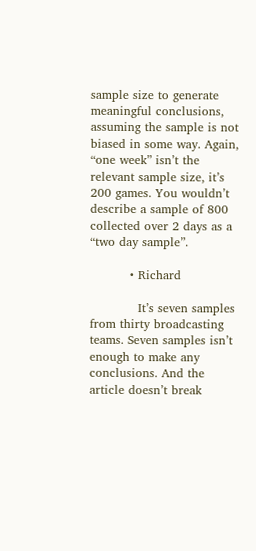sample size to generate meaningful conclusions, assuming the sample is not biased in some way. Again, “one week” isn’t the relevant sample size, it’s 200 games. You wouldn’t describe a sample of 800 collected over 2 days as a “two day sample”.

          • Richard

            It’s seven samples from thirty broadcasting teams. Seven samples isn’t enough to make any conclusions. And the article doesn’t break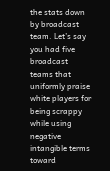the stats down by broadcast team. Let’s say you had five broadcast teams that uniformly praise white players for being scrappy while using negative intangible terms toward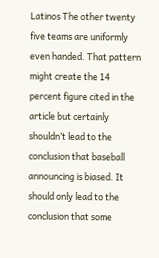Latinos The other twenty five teams are uniformly even handed. That pattern might create the 14 percent figure cited in the article but certainly shouldn’t lead to the conclusion that baseball announcing is biased. It should only lead to the conclusion that some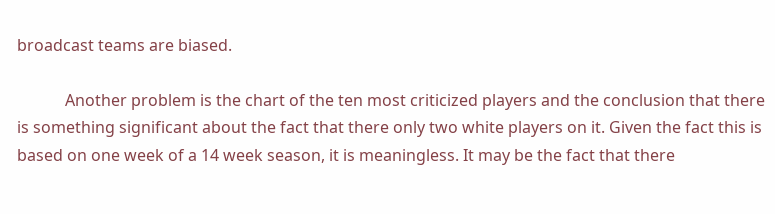broadcast teams are biased.

            Another problem is the chart of the ten most criticized players and the conclusion that there is something significant about the fact that there only two white players on it. Given the fact this is based on one week of a 14 week season, it is meaningless. It may be the fact that there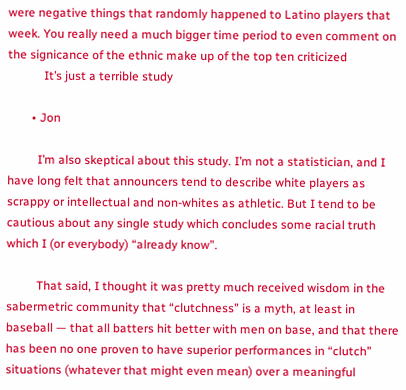were negative things that randomly happened to Latino players that week. You really need a much bigger time period to even comment on the signicance of the ethnic make up of the top ten criticized
            It’s just a terrible study

        • Jon

          I’m also skeptical about this study. I’m not a statistician, and I have long felt that announcers tend to describe white players as scrappy or intellectual and non-whites as athletic. But I tend to be cautious about any single study which concludes some racial truth which I (or everybody) “already know”.

          That said, I thought it was pretty much received wisdom in the sabermetric community that “clutchness” is a myth, at least in baseball — that all batters hit better with men on base, and that there has been no one proven to have superior performances in “clutch” situations (whatever that might even mean) over a meaningful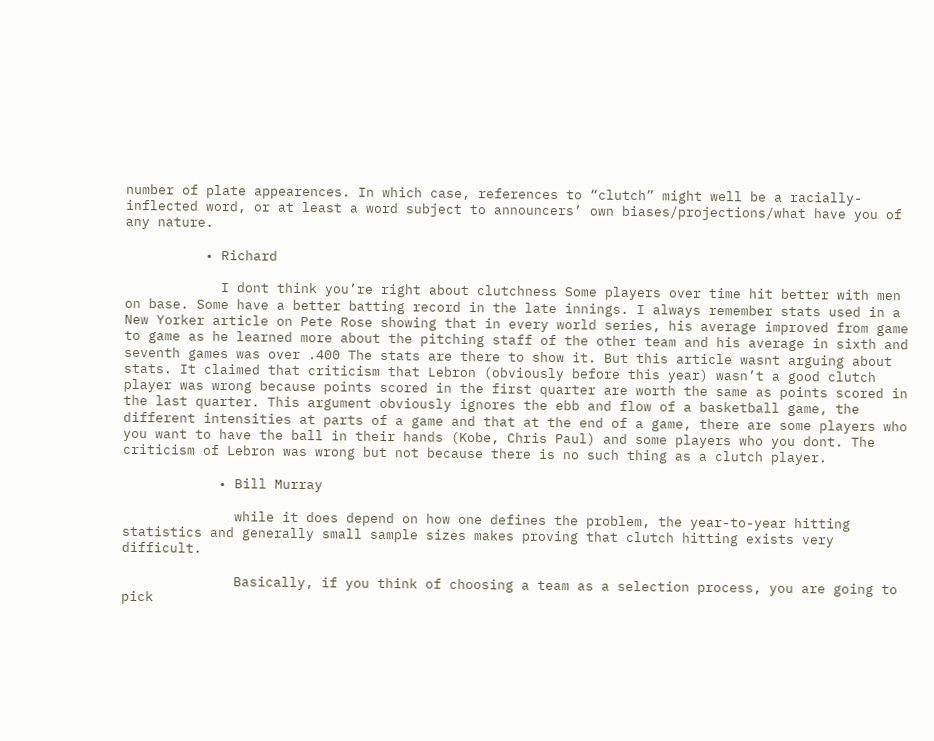number of plate appearences. In which case, references to “clutch” might well be a racially-inflected word, or at least a word subject to announcers’ own biases/projections/what have you of any nature.

          • Richard

            I dont think you’re right about clutchness Some players over time hit better with men on base. Some have a better batting record in the late innings. I always remember stats used in a New Yorker article on Pete Rose showing that in every world series, his average improved from game to game as he learned more about the pitching staff of the other team and his average in sixth and seventh games was over .400 The stats are there to show it. But this article wasnt arguing about stats. It claimed that criticism that Lebron (obviously before this year) wasn’t a good clutch player was wrong because points scored in the first quarter are worth the same as points scored in the last quarter. This argument obviously ignores the ebb and flow of a basketball game, the different intensities at parts of a game and that at the end of a game, there are some players who you want to have the ball in their hands (Kobe, Chris Paul) and some players who you dont. The criticism of Lebron was wrong but not because there is no such thing as a clutch player.

            • Bill Murray

              while it does depend on how one defines the problem, the year-to-year hitting statistics and generally small sample sizes makes proving that clutch hitting exists very difficult.

              Basically, if you think of choosing a team as a selection process, you are going to pick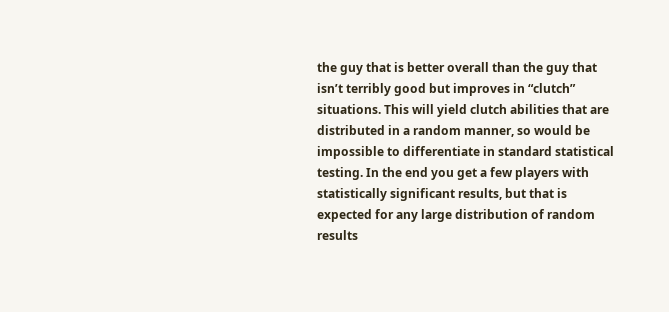the guy that is better overall than the guy that isn’t terribly good but improves in “clutch” situations. This will yield clutch abilities that are distributed in a random manner, so would be impossible to differentiate in standard statistical testing. In the end you get a few players with statistically significant results, but that is expected for any large distribution of random results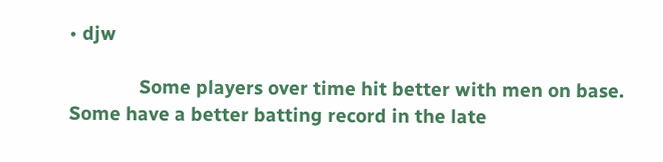• djw

              Some players over time hit better with men on base. Some have a better batting record in the late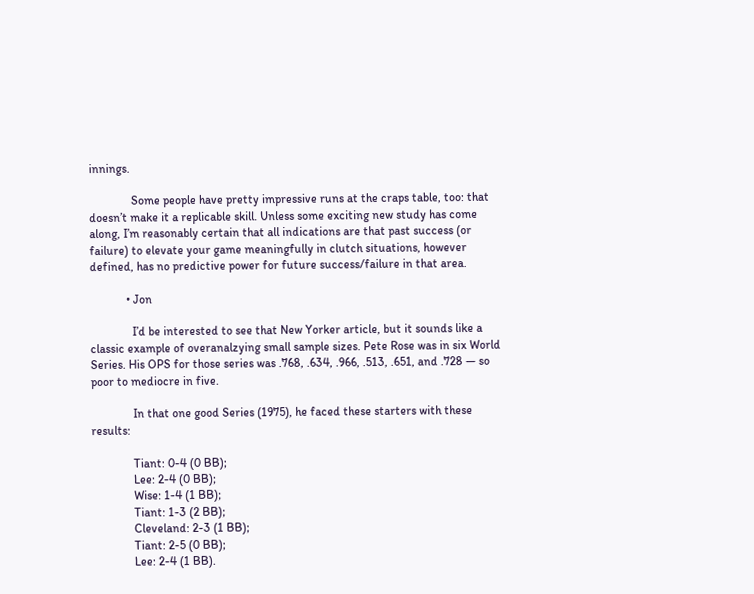innings.

              Some people have pretty impressive runs at the craps table, too: that doesn’t make it a replicable skill. Unless some exciting new study has come along, I’m reasonably certain that all indications are that past success (or failure) to elevate your game meaningfully in clutch situations, however defined, has no predictive power for future success/failure in that area.

            • Jon

              I’d be interested to see that New Yorker article, but it sounds like a classic example of overanalzying small sample sizes. Pete Rose was in six World Series. His OPS for those series was .768, .634, .966, .513, .651, and .728 — so poor to mediocre in five.

              In that one good Series (1975), he faced these starters with these results:

              Tiant: 0-4 (0 BB);
              Lee: 2-4 (0 BB);
              Wise: 1-4 (1 BB);
              Tiant: 1-3 (2 BB);
              Cleveland: 2-3 (1 BB);
              Tiant: 2-5 (0 BB);
              Lee: 2-4 (1 BB).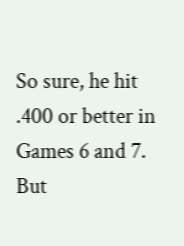So sure, he hit .400 or better in Games 6 and 7. But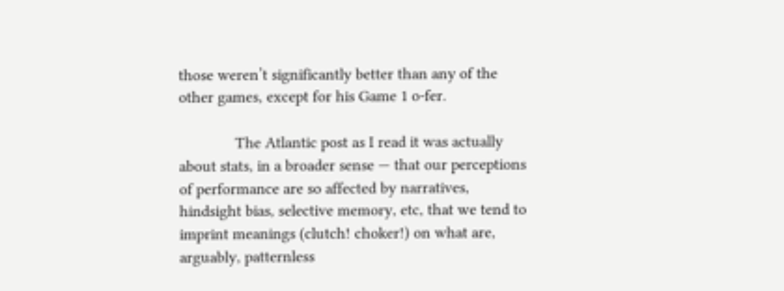those weren’t significantly better than any of the other games, except for his Game 1 o-fer.

              The Atlantic post as I read it was actually about stats, in a broader sense — that our perceptions of performance are so affected by narratives, hindsight bias, selective memory, etc, that we tend to imprint meanings (clutch! choker!) on what are, arguably, patternless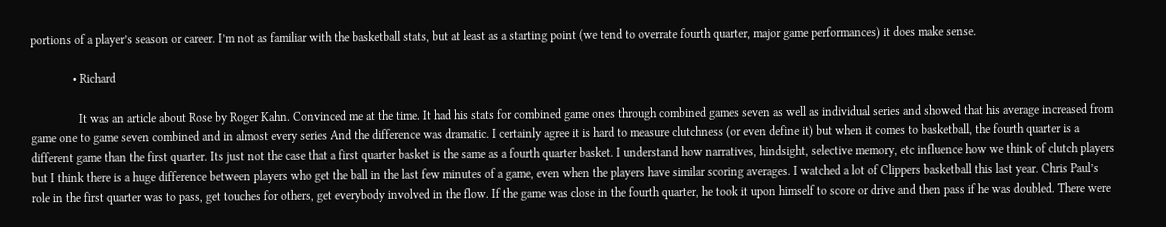portions of a player’s season or career. I’m not as familiar with the basketball stats, but at least as a starting point (we tend to overrate fourth quarter, major game performances) it does make sense.

              • Richard

                It was an article about Rose by Roger Kahn. Convinced me at the time. It had his stats for combined game ones through combined games seven as well as individual series and showed that his average increased from game one to game seven combined and in almost every series And the difference was dramatic. I certainly agree it is hard to measure clutchness (or even define it) but when it comes to basketball, the fourth quarter is a different game than the first quarter. Its just not the case that a first quarter basket is the same as a fourth quarter basket. I understand how narratives, hindsight, selective memory, etc influence how we think of clutch players but I think there is a huge difference between players who get the ball in the last few minutes of a game, even when the players have similar scoring averages. I watched a lot of Clippers basketball this last year. Chris Paul’s role in the first quarter was to pass, get touches for others, get everybody involved in the flow. If the game was close in the fourth quarter, he took it upon himself to score or drive and then pass if he was doubled. There were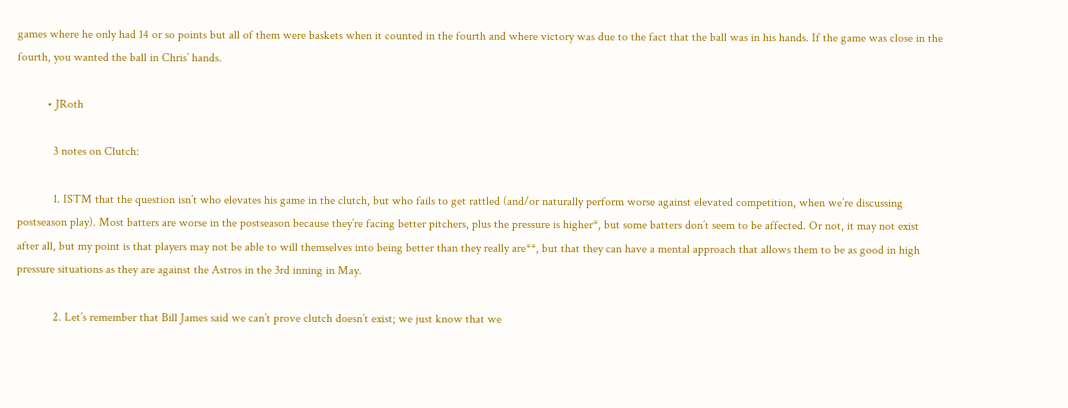games where he only had 14 or so points but all of them were baskets when it counted in the fourth and where victory was due to the fact that the ball was in his hands. If the game was close in the fourth, you wanted the ball in Chris’ hands.

          • JRoth

            3 notes on Clutch:

            1. ISTM that the question isn’t who elevates his game in the clutch, but who fails to get rattled (and/or naturally perform worse against elevated competition, when we’re discussing postseason play). Most batters are worse in the postseason because they’re facing better pitchers, plus the pressure is higher*, but some batters don’t seem to be affected. Or not, it may not exist after all, but my point is that players may not be able to will themselves into being better than they really are**, but that they can have a mental approach that allows them to be as good in high pressure situations as they are against the Astros in the 3rd inning in May.

            2. Let’s remember that Bill James said we can’t prove clutch doesn’t exist; we just know that we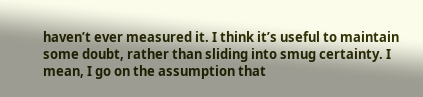haven’t ever measured it. I think it’s useful to maintain some doubt, rather than sliding into smug certainty. I mean, I go on the assumption that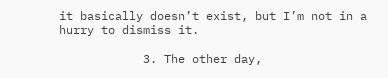it basically doesn’t exist, but I’m not in a hurry to dismiss it.

            3. The other day,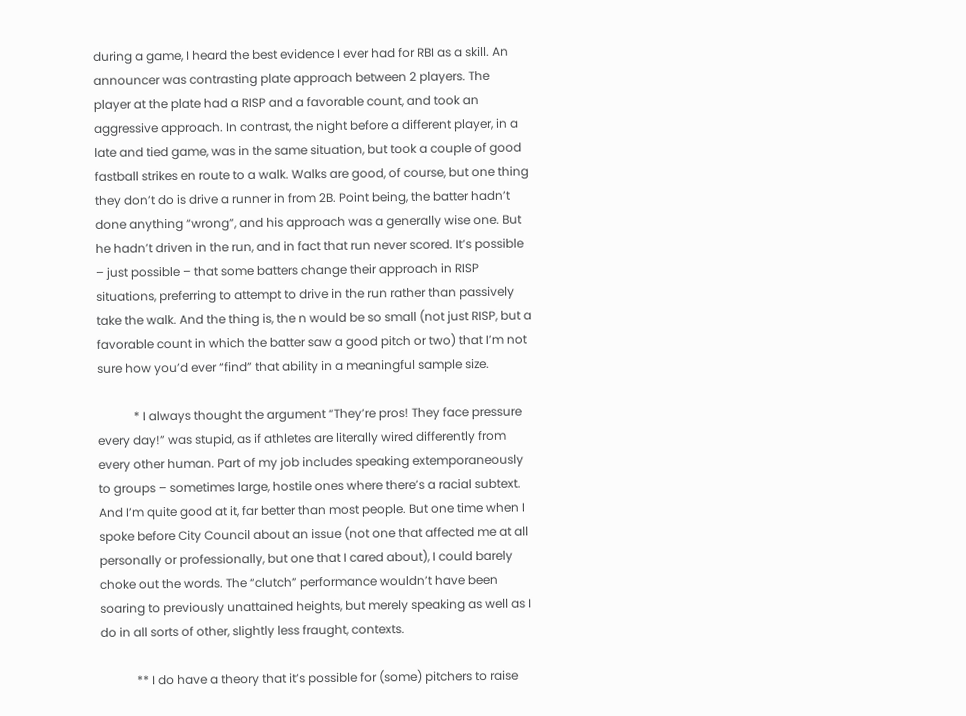during a game, I heard the best evidence I ever had for RBI as a skill. An announcer was contrasting plate approach between 2 players. The player at the plate had a RISP and a favorable count, and took an aggressive approach. In contrast, the night before a different player, in a late and tied game, was in the same situation, but took a couple of good fastball strikes en route to a walk. Walks are good, of course, but one thing they don’t do is drive a runner in from 2B. Point being, the batter hadn’t done anything “wrong”, and his approach was a generally wise one. But he hadn’t driven in the run, and in fact that run never scored. It’s possible – just possible – that some batters change their approach in RISP situations, preferring to attempt to drive in the run rather than passively take the walk. And the thing is, the n would be so small (not just RISP, but a favorable count in which the batter saw a good pitch or two) that I’m not sure how you’d ever “find” that ability in a meaningful sample size.

            * I always thought the argument “They’re pros! They face pressure every day!” was stupid, as if athletes are literally wired differently from every other human. Part of my job includes speaking extemporaneously to groups – sometimes large, hostile ones where there’s a racial subtext. And I’m quite good at it, far better than most people. But one time when I spoke before City Council about an issue (not one that affected me at all personally or professionally, but one that I cared about), I could barely choke out the words. The “clutch” performance wouldn’t have been soaring to previously unattained heights, but merely speaking as well as I do in all sorts of other, slightly less fraught, contexts.

            ** I do have a theory that it’s possible for (some) pitchers to raise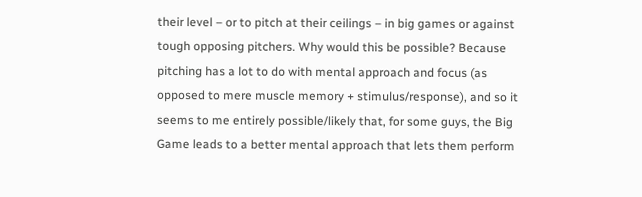their level – or to pitch at their ceilings – in big games or against tough opposing pitchers. Why would this be possible? Because pitching has a lot to do with mental approach and focus (as opposed to mere muscle memory + stimulus/response), and so it seems to me entirely possible/likely that, for some guys, the Big Game leads to a better mental approach that lets them perform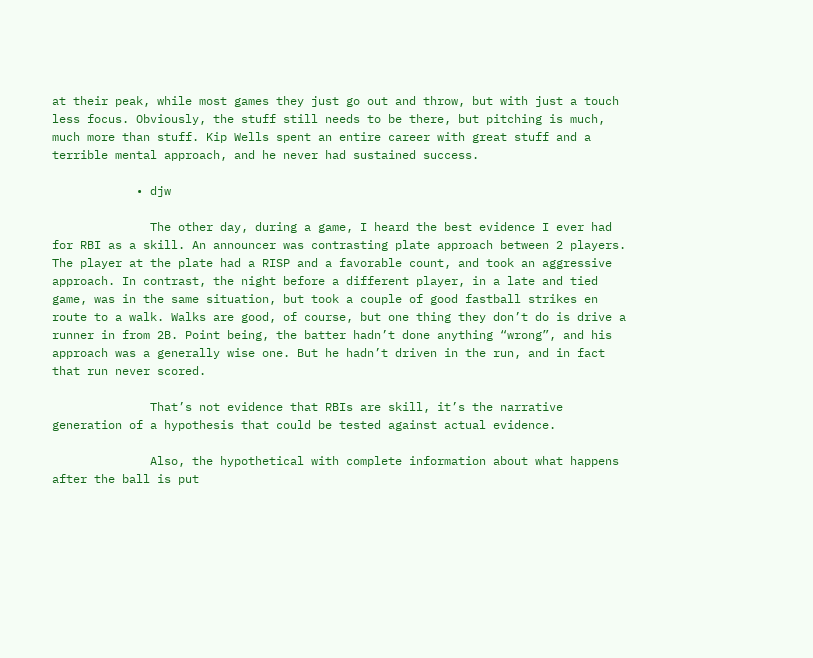at their peak, while most games they just go out and throw, but with just a touch less focus. Obviously, the stuff still needs to be there, but pitching is much, much more than stuff. Kip Wells spent an entire career with great stuff and a terrible mental approach, and he never had sustained success.

            • djw

              The other day, during a game, I heard the best evidence I ever had for RBI as a skill. An announcer was contrasting plate approach between 2 players. The player at the plate had a RISP and a favorable count, and took an aggressive approach. In contrast, the night before a different player, in a late and tied game, was in the same situation, but took a couple of good fastball strikes en route to a walk. Walks are good, of course, but one thing they don’t do is drive a runner in from 2B. Point being, the batter hadn’t done anything “wrong”, and his approach was a generally wise one. But he hadn’t driven in the run, and in fact that run never scored.

              That’s not evidence that RBIs are skill, it’s the narrative generation of a hypothesis that could be tested against actual evidence.

              Also, the hypothetical with complete information about what happens after the ball is put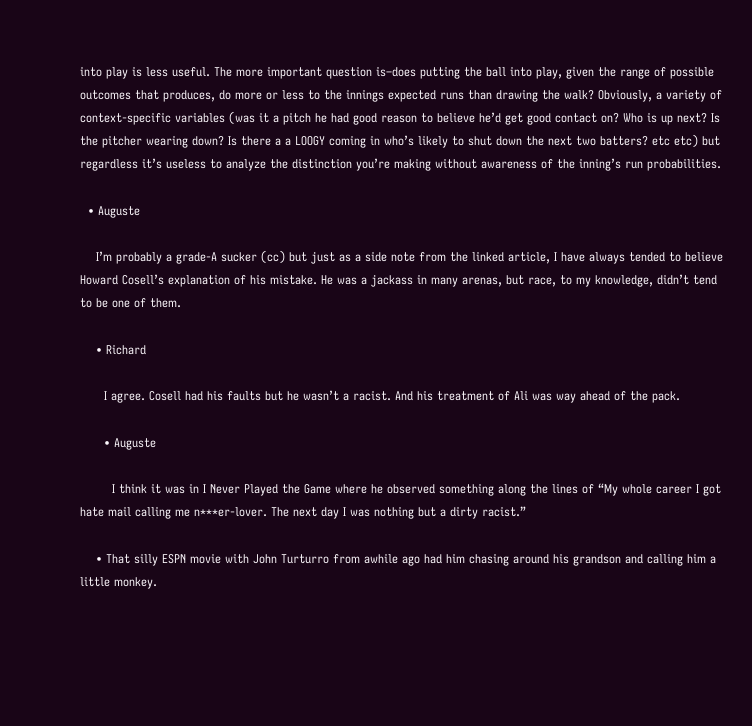into play is less useful. The more important question is–does putting the ball into play, given the range of possible outcomes that produces, do more or less to the innings expected runs than drawing the walk? Obviously, a variety of context-specific variables (was it a pitch he had good reason to believe he’d get good contact on? Who is up next? Is the pitcher wearing down? Is there a a LOOGY coming in who’s likely to shut down the next two batters? etc etc) but regardless it’s useless to analyze the distinction you’re making without awareness of the inning’s run probabilities.

  • Auguste

    I’m probably a grade-A sucker (cc) but just as a side note from the linked article, I have always tended to believe Howard Cosell’s explanation of his mistake. He was a jackass in many arenas, but race, to my knowledge, didn’t tend to be one of them.

    • Richard

      I agree. Cosell had his faults but he wasn’t a racist. And his treatment of Ali was way ahead of the pack.

      • Auguste

        I think it was in I Never Played the Game where he observed something along the lines of “My whole career I got hate mail calling me n***er-lover. The next day I was nothing but a dirty racist.”

    • That silly ESPN movie with John Turturro from awhile ago had him chasing around his grandson and calling him a little monkey.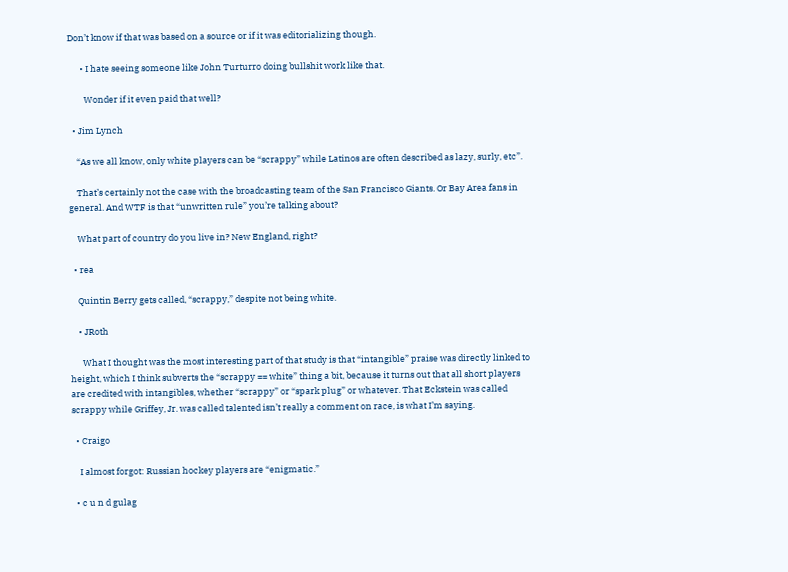Don’t know if that was based on a source or if it was editorializing though.

      • I hate seeing someone like John Turturro doing bullshit work like that.

        Wonder if it even paid that well?

  • Jim Lynch

    “As we all know, only white players can be “scrappy” while Latinos are often described as lazy, surly, etc”.

    That’s certainly not the case with the broadcasting team of the San Francisco Giants. Or Bay Area fans in general. And WTF is that “unwritten rule” you’re talking about?

    What part of country do you live in? New England, right?

  • rea

    Quintin Berry gets called, “scrappy,” despite not being white.

    • JRoth

      What I thought was the most interesting part of that study is that “intangible” praise was directly linked to height, which I think subverts the “scrappy == white” thing a bit, because it turns out that all short players are credited with intangibles, whether “scrappy” or “spark plug” or whatever. That Eckstein was called scrappy while Griffey, Jr. was called talented isn’t really a comment on race, is what I’m saying.

  • Craigo

    I almost forgot: Russian hockey players are “enigmatic.”

  • c u n d gulag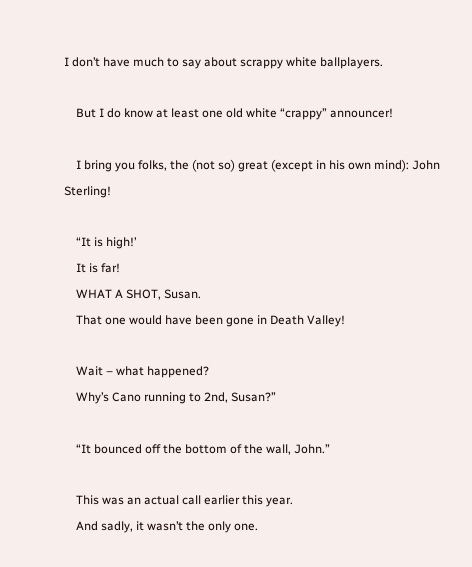I don’t have much to say about scrappy white ballplayers.

    But I do know at least one old white “crappy” announcer!

    I bring you folks, the (not so) great (except in his own mind): John Sterling!

    “It is high!’
    It is far!
    WHAT A SHOT, Susan.
    That one would have been gone in Death Valley!

    Wait – what happened?
    Why’s Cano running to 2nd, Susan?”

    “It bounced off the bottom of the wall, John.”

    This was an actual call earlier this year.
    And sadly, it wasn’t the only one.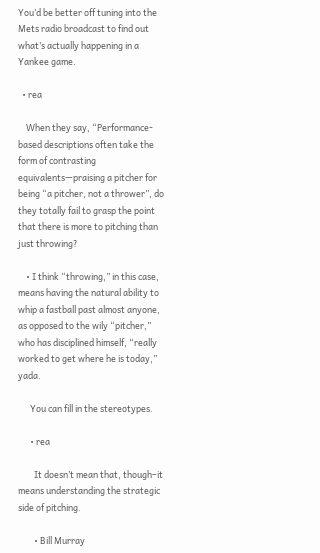You’d be better off tuning into the Mets radio broadcast to find out what’s actually happening in a Yankee game.

  • rea

    When they say, “Performance-based descriptions often take the form of contrasting equivalents—praising a pitcher for being “a pitcher, not a thrower”, do they totally fail to grasp the point that there is more to pitching than just throwing?

    • I think “throwing,” in this case, means having the natural ability to whip a fastball past almost anyone, as opposed to the wily “pitcher,” who has disciplined himself, “really worked to get where he is today,” yada.

      You can fill in the stereotypes.

      • rea

        It doesn’t mean that, though–it means understanding the strategic side of pitching.

        • Bill Murray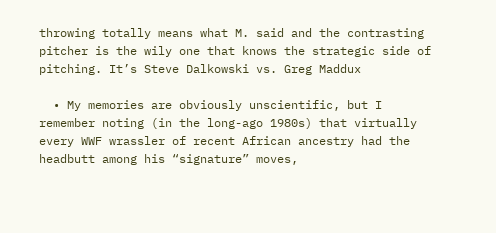throwing totally means what M. said and the contrasting pitcher is the wily one that knows the strategic side of pitching. It’s Steve Dalkowski vs. Greg Maddux

  • My memories are obviously unscientific, but I remember noting (in the long-ago 1980s) that virtually every WWF wrassler of recent African ancestry had the headbutt among his “signature” moves,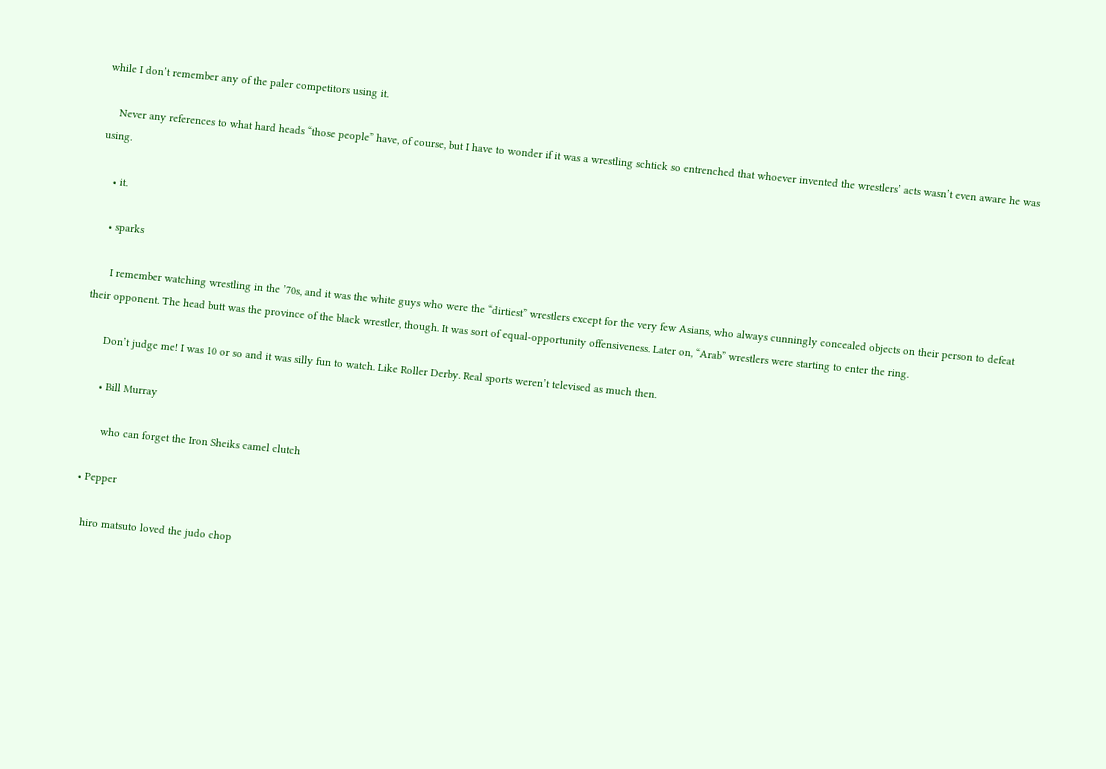while I don’t remember any of the paler competitors using it.

    Never any references to what hard heads “those people” have, of course, but I have to wonder if it was a wrestling schtick so entrenched that whoever invented the wrestlers’ acts wasn’t even aware he was using.

    • it.

    • sparks

      I remember watching wrestling in the ’70s, and it was the white guys who were the “dirtiest” wrestlers except for the very few Asians, who always cunningly concealed objects on their person to defeat their opponent. The head butt was the province of the black wrestler, though. It was sort of equal-opportunity offensiveness. Later on, “Arab” wrestlers were starting to enter the ring.

      Don’t judge me! I was 10 or so and it was silly fun to watch. Like Roller Derby. Real sports weren’t televised as much then.

      • Bill Murray

        who can forget the Iron Sheiks camel clutch

  • Pepper

    hiro matsuto loved the judo chop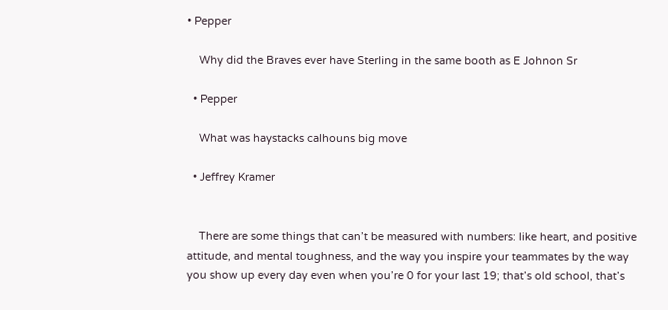• Pepper

    Why did the Braves ever have Sterling in the same booth as E Johnon Sr

  • Pepper

    What was haystacks calhouns big move

  • Jeffrey Kramer


    There are some things that can’t be measured with numbers: like heart, and positive attitude, and mental toughness, and the way you inspire your teammates by the way you show up every day even when you’re 0 for your last 19; that’s old school, that’s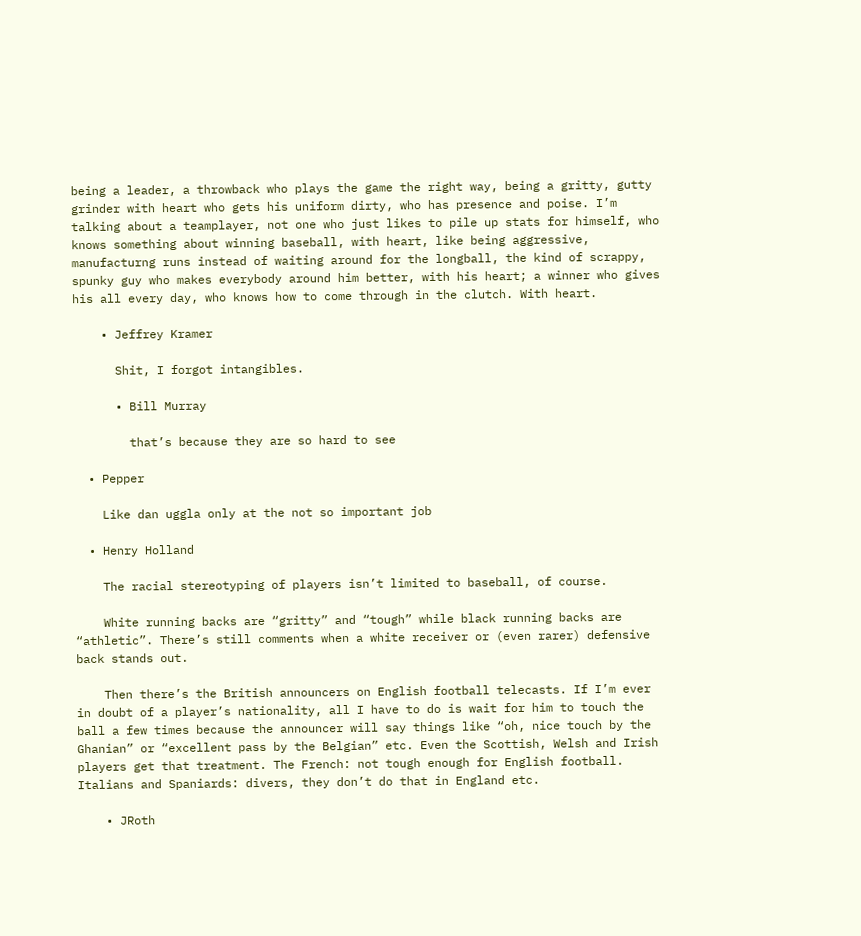being a leader, a throwback who plays the game the right way, being a gritty, gutty grinder with heart who gets his uniform dirty, who has presence and poise. I’m talking about a teamplayer, not one who just likes to pile up stats for himself, who knows something about winning baseball, with heart, like being aggressive, manufacturng runs instead of waiting around for the longball, the kind of scrappy, spunky guy who makes everybody around him better, with his heart; a winner who gives his all every day, who knows how to come through in the clutch. With heart.

    • Jeffrey Kramer

      Shit, I forgot intangibles.

      • Bill Murray

        that’s because they are so hard to see

  • Pepper

    Like dan uggla only at the not so important job

  • Henry Holland

    The racial stereotyping of players isn’t limited to baseball, of course.

    White running backs are “gritty” and “tough” while black running backs are “athletic”. There’s still comments when a white receiver or (even rarer) defensive back stands out.

    Then there’s the British announcers on English football telecasts. If I’m ever in doubt of a player’s nationality, all I have to do is wait for him to touch the ball a few times because the announcer will say things like “oh, nice touch by the Ghanian” or “excellent pass by the Belgian” etc. Even the Scottish, Welsh and Irish players get that treatment. The French: not tough enough for English football. Italians and Spaniards: divers, they don’t do that in England etc.

    • JRoth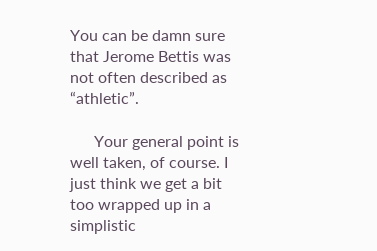You can be damn sure that Jerome Bettis was not often described as “athletic”.

      Your general point is well taken, of course. I just think we get a bit too wrapped up in a simplistic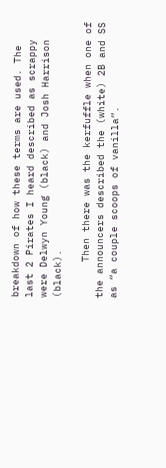breakdown of how these terms are used. The last 2 Pirates I heard described as scrappy were Delwyn Young (black) and Josh Harrison (black).

      Then there was the kerfuffle when one of the announcers described the (white) 2B and SS as “a couple scoops of vanilla”.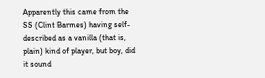Apparently this came from the SS (Clint Barmes) having self-described as a vanilla (that is, plain) kind of player, but boy, did it sound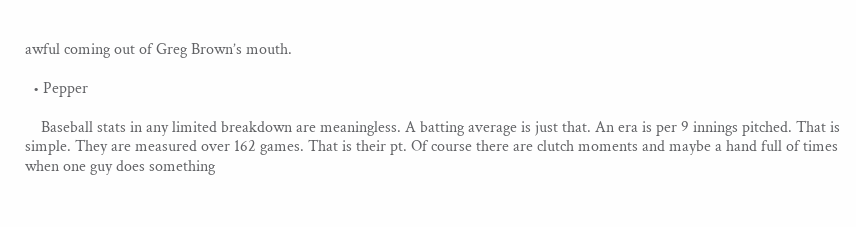awful coming out of Greg Brown’s mouth.

  • Pepper

    Baseball stats in any limited breakdown are meaningless. A batting average is just that. An era is per 9 innings pitched. That is simple. They are measured over 162 games. That is their pt. Of course there are clutch moments and maybe a hand full of times when one guy does something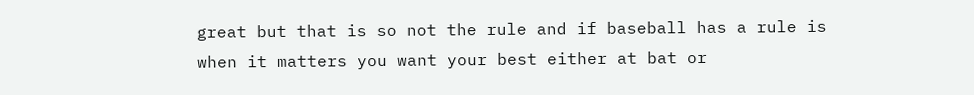great but that is so not the rule and if baseball has a rule is when it matters you want your best either at bat or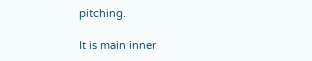pitching.

It is main inner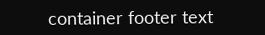container footer text